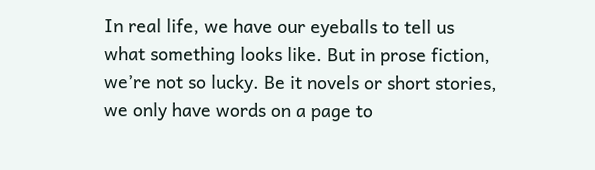In real life, we have our eyeballs to tell us what something looks like. But in prose fiction, we’re not so lucky. Be it novels or short stories, we only have words on a page to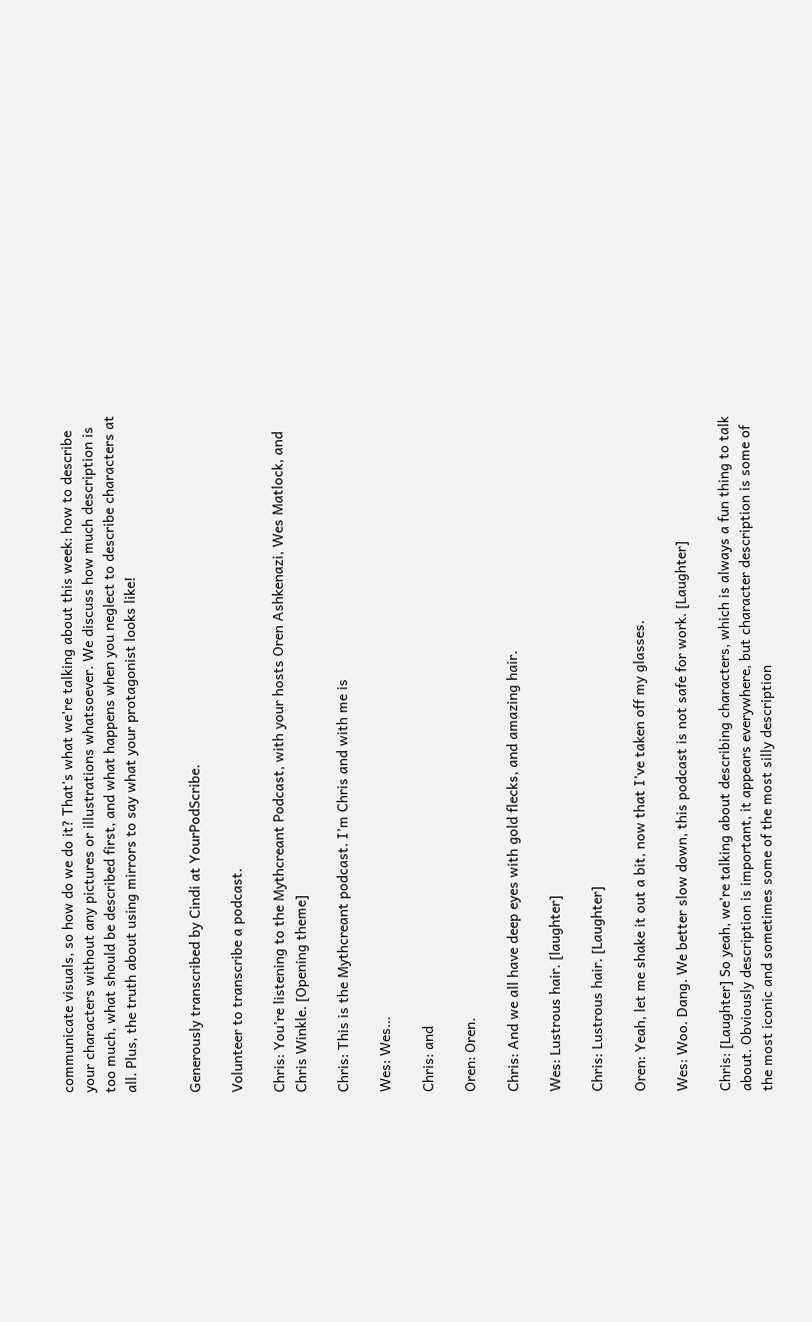communicate visuals, so how do we do it? That’s what we’re talking about this week: how to describe your characters without any pictures or illustrations whatsoever. We discuss how much description is too much, what should be described first, and what happens when you neglect to describe characters at all. Plus, the truth about using mirrors to say what your protagonist looks like!


Generously transcribed by Cindi at YourPodScribe.

Volunteer to transcribe a podcast.

Chris: You’re listening to the Mythcreant Podcast, with your hosts Oren Ashkenazi, Wes Matlock, and Chris Winkle. [Opening theme]

Chris: This is the Mythcreant podcast. I’m Chris and with me is

Wes: Wes…

Chris: and

Oren: Oren.

Chris: And we all have deep eyes with gold flecks, and amazing hair.

Wes: Lustrous hair. [laughter]

Chris: Lustrous hair. [Laughter]

Oren: Yeah, let me shake it out a bit, now that I’ve taken off my glasses.

Wes: Woo. Dang. We better slow down, this podcast is not safe for work. [Laughter]

Chris: [Laughter] So yeah, we’re talking about describing characters, which is always a fun thing to talk about. Obviously description is important, it appears everywhere, but character description is some of the most iconic and sometimes some of the most silly description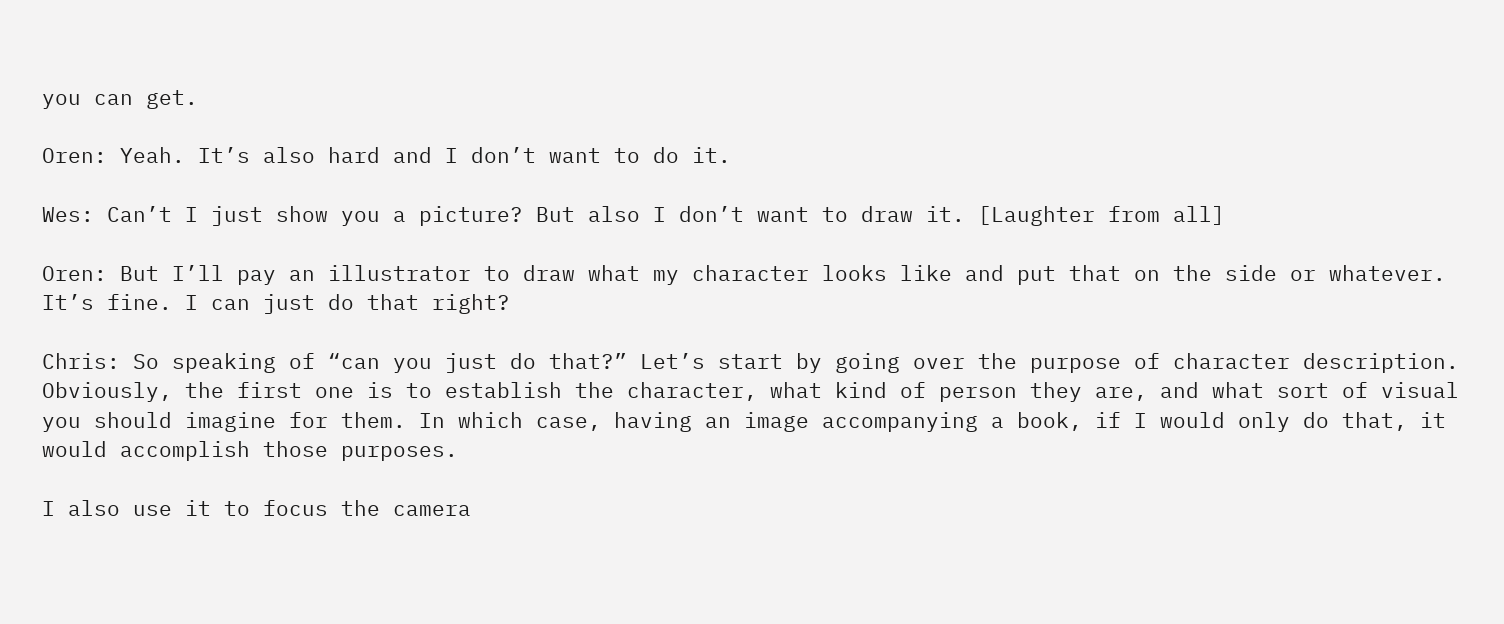you can get.

Oren: Yeah. It’s also hard and I don’t want to do it.

Wes: Can’t I just show you a picture? But also I don’t want to draw it. [Laughter from all]

Oren: But I’ll pay an illustrator to draw what my character looks like and put that on the side or whatever. It’s fine. I can just do that right?

Chris: So speaking of “can you just do that?” Let’s start by going over the purpose of character description. Obviously, the first one is to establish the character, what kind of person they are, and what sort of visual you should imagine for them. In which case, having an image accompanying a book, if I would only do that, it would accomplish those purposes.

I also use it to focus the camera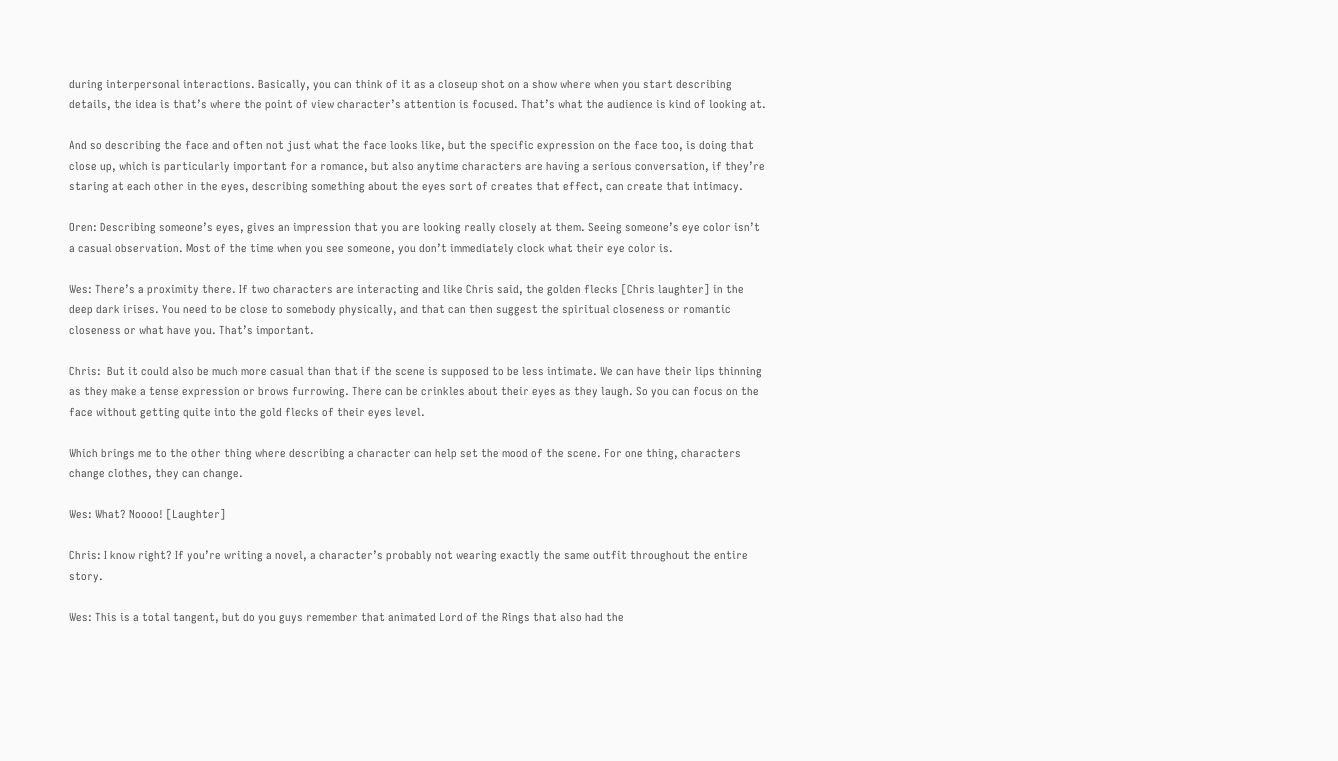during interpersonal interactions. Basically, you can think of it as a closeup shot on a show where when you start describing details, the idea is that’s where the point of view character’s attention is focused. That’s what the audience is kind of looking at.

And so describing the face and often not just what the face looks like, but the specific expression on the face too, is doing that close up, which is particularly important for a romance, but also anytime characters are having a serious conversation, if they’re staring at each other in the eyes, describing something about the eyes sort of creates that effect, can create that intimacy.

Oren: Describing someone’s eyes, gives an impression that you are looking really closely at them. Seeing someone’s eye color isn’t a casual observation. Most of the time when you see someone, you don’t immediately clock what their eye color is.

Wes: There’s a proximity there. If two characters are interacting and like Chris said, the golden flecks [Chris laughter] in the deep dark irises. You need to be close to somebody physically, and that can then suggest the spiritual closeness or romantic closeness or what have you. That’s important.

Chris:  But it could also be much more casual than that if the scene is supposed to be less intimate. We can have their lips thinning as they make a tense expression or brows furrowing. There can be crinkles about their eyes as they laugh. So you can focus on the face without getting quite into the gold flecks of their eyes level.

Which brings me to the other thing where describing a character can help set the mood of the scene. For one thing, characters change clothes, they can change.

Wes: What? Noooo! [Laughter]

Chris: I know right? If you’re writing a novel, a character’s probably not wearing exactly the same outfit throughout the entire story.

Wes: This is a total tangent, but do you guys remember that animated Lord of the Rings that also had the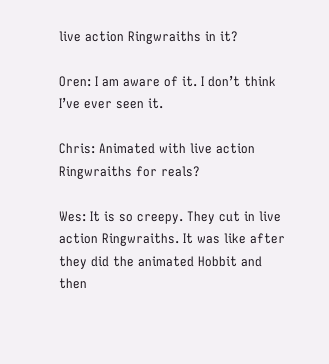live action Ringwraiths in it?

Oren: I am aware of it. I don’t think I’ve ever seen it.

Chris: Animated with live action Ringwraiths for reals?

Wes: It is so creepy. They cut in live action Ringwraiths. It was like after they did the animated Hobbit and then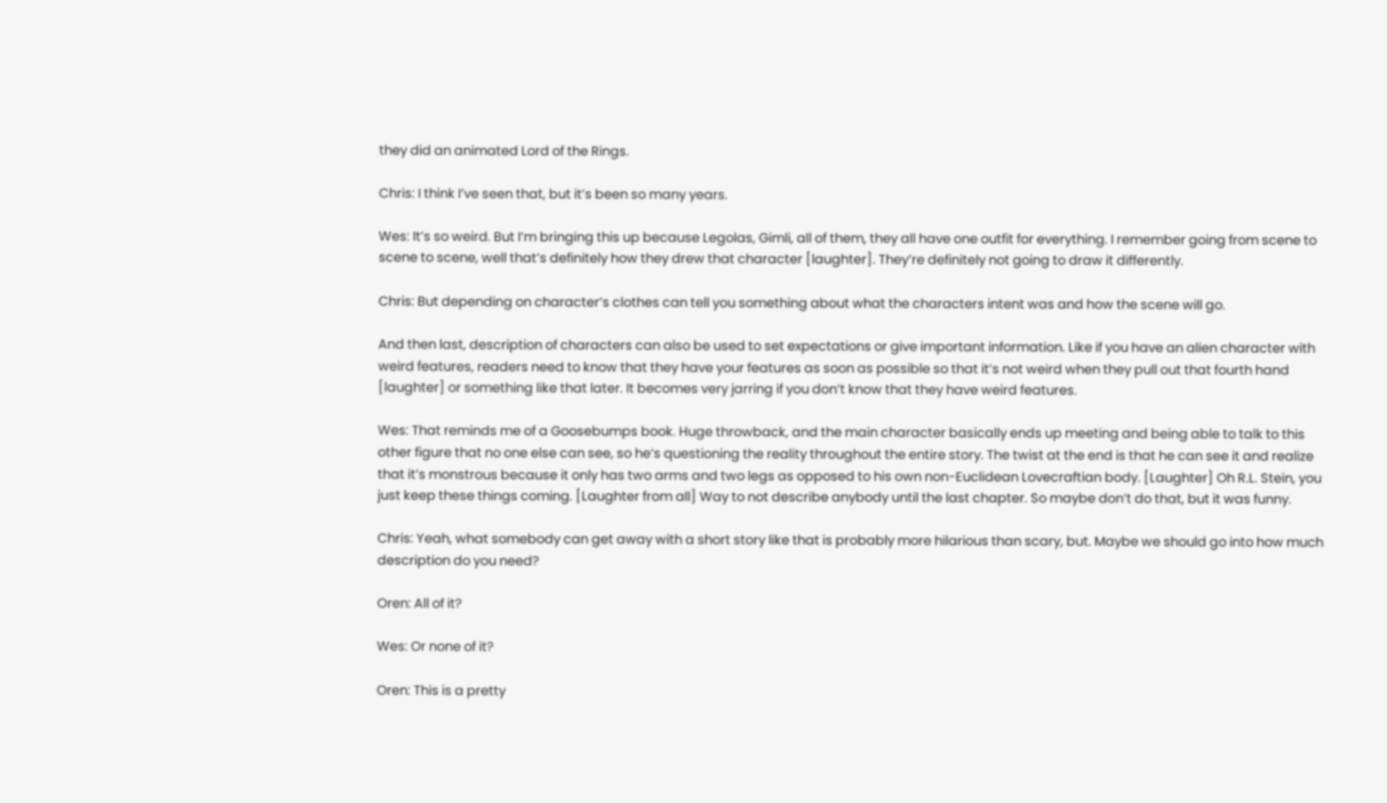they did an animated Lord of the Rings.

Chris: I think I’ve seen that, but it’s been so many years.

Wes: It’s so weird. But I’m bringing this up because Legolas, Gimli, all of them, they all have one outfit for everything. I remember going from scene to scene to scene, well that’s definitely how they drew that character [laughter]. They’re definitely not going to draw it differently.

Chris: But depending on character’s clothes can tell you something about what the characters intent was and how the scene will go.

And then last, description of characters can also be used to set expectations or give important information. Like if you have an alien character with weird features, readers need to know that they have your features as soon as possible so that it’s not weird when they pull out that fourth hand [laughter] or something like that later. It becomes very jarring if you don’t know that they have weird features.

Wes: That reminds me of a Goosebumps book. Huge throwback, and the main character basically ends up meeting and being able to talk to this other figure that no one else can see, so he’s questioning the reality throughout the entire story. The twist at the end is that he can see it and realize that it’s monstrous because it only has two arms and two legs as opposed to his own non-Euclidean Lovecraftian body. [Laughter] Oh R.L. Stein, you just keep these things coming. [Laughter from all] Way to not describe anybody until the last chapter. So maybe don’t do that, but it was funny.

Chris: Yeah, what somebody can get away with a short story like that is probably more hilarious than scary, but. Maybe we should go into how much description do you need?

Oren: All of it?

Wes: Or none of it?

Oren: This is a pretty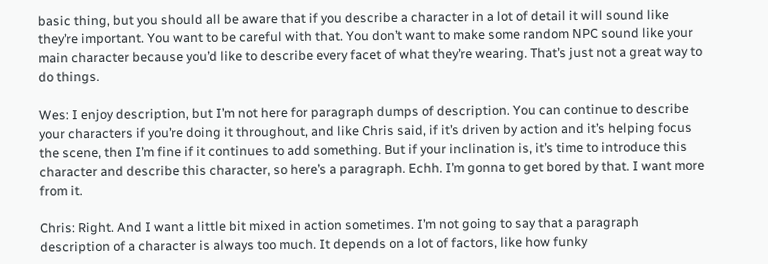basic thing, but you should all be aware that if you describe a character in a lot of detail it will sound like they’re important. You want to be careful with that. You don’t want to make some random NPC sound like your main character because you’d like to describe every facet of what they’re wearing. That’s just not a great way to do things.

Wes: I enjoy description, but I’m not here for paragraph dumps of description. You can continue to describe your characters if you’re doing it throughout, and like Chris said, if it’s driven by action and it’s helping focus the scene, then I’m fine if it continues to add something. But if your inclination is, it’s time to introduce this character and describe this character, so here’s a paragraph. Echh. I’m gonna to get bored by that. I want more from it.

Chris: Right. And I want a little bit mixed in action sometimes. I’m not going to say that a paragraph description of a character is always too much. It depends on a lot of factors, like how funky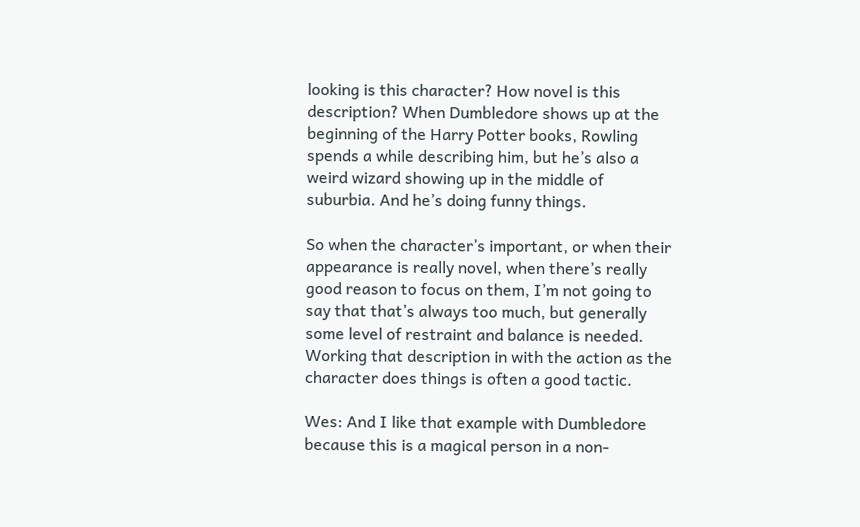looking is this character? How novel is this description? When Dumbledore shows up at the beginning of the Harry Potter books, Rowling spends a while describing him, but he’s also a weird wizard showing up in the middle of suburbia. And he’s doing funny things.

So when the character’s important, or when their appearance is really novel, when there’s really good reason to focus on them, I’m not going to say that that’s always too much, but generally some level of restraint and balance is needed. Working that description in with the action as the character does things is often a good tactic.

Wes: And I like that example with Dumbledore because this is a magical person in a non-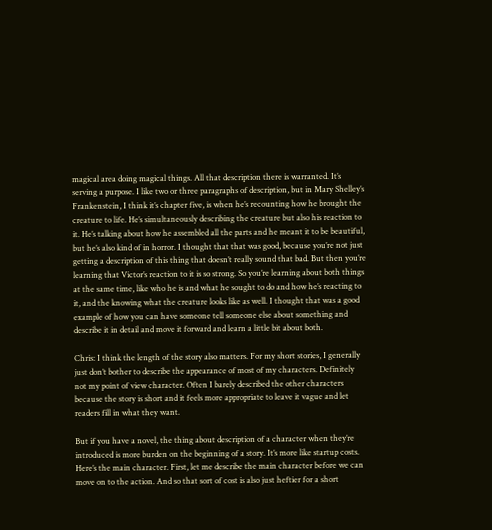magical area doing magical things. All that description there is warranted. It’s serving a purpose. I like two or three paragraphs of description, but in Mary Shelley’s Frankenstein, I think it’s chapter five, is when he’s recounting how he brought the creature to life. He’s simultaneously describing the creature but also his reaction to it. He’s talking about how he assembled all the parts and he meant it to be beautiful, but he’s also kind of in horror. I thought that that was good, because you’re not just getting a description of this thing that doesn’t really sound that bad. But then you’re learning that Victor’s reaction to it is so strong. So you’re learning about both things at the same time, like who he is and what he sought to do and how he’s reacting to it, and the knowing what the creature looks like as well. I thought that was a good example of how you can have someone tell someone else about something and describe it in detail and move it forward and learn a little bit about both.

Chris: I think the length of the story also matters. For my short stories, I generally just don’t bother to describe the appearance of most of my characters. Definitely not my point of view character. Often I barely described the other characters because the story is short and it feels more appropriate to leave it vague and let readers fill in what they want.

But if you have a novel, the thing about description of a character when they’re introduced is more burden on the beginning of a story. It’s more like startup costs. Here’s the main character. First, let me describe the main character before we can move on to the action. And so that sort of cost is also just heftier for a short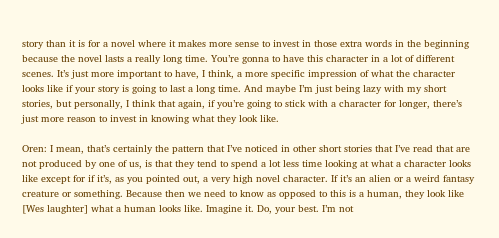story than it is for a novel where it makes more sense to invest in those extra words in the beginning because the novel lasts a really long time. You’re gonna to have this character in a lot of different scenes. It’s just more important to have, I think, a more specific impression of what the character looks like if your story is going to last a long time. And maybe I’m just being lazy with my short stories, but personally, I think that again, if you’re going to stick with a character for longer, there’s just more reason to invest in knowing what they look like.

Oren: I mean, that’s certainly the pattern that I’ve noticed in other short stories that I’ve read that are not produced by one of us, is that they tend to spend a lot less time looking at what a character looks like except for if it’s, as you pointed out, a very high novel character. If it’s an alien or a weird fantasy creature or something. Because then we need to know as opposed to this is a human, they look like [Wes laughter] what a human looks like. Imagine it. Do, your best. I’m not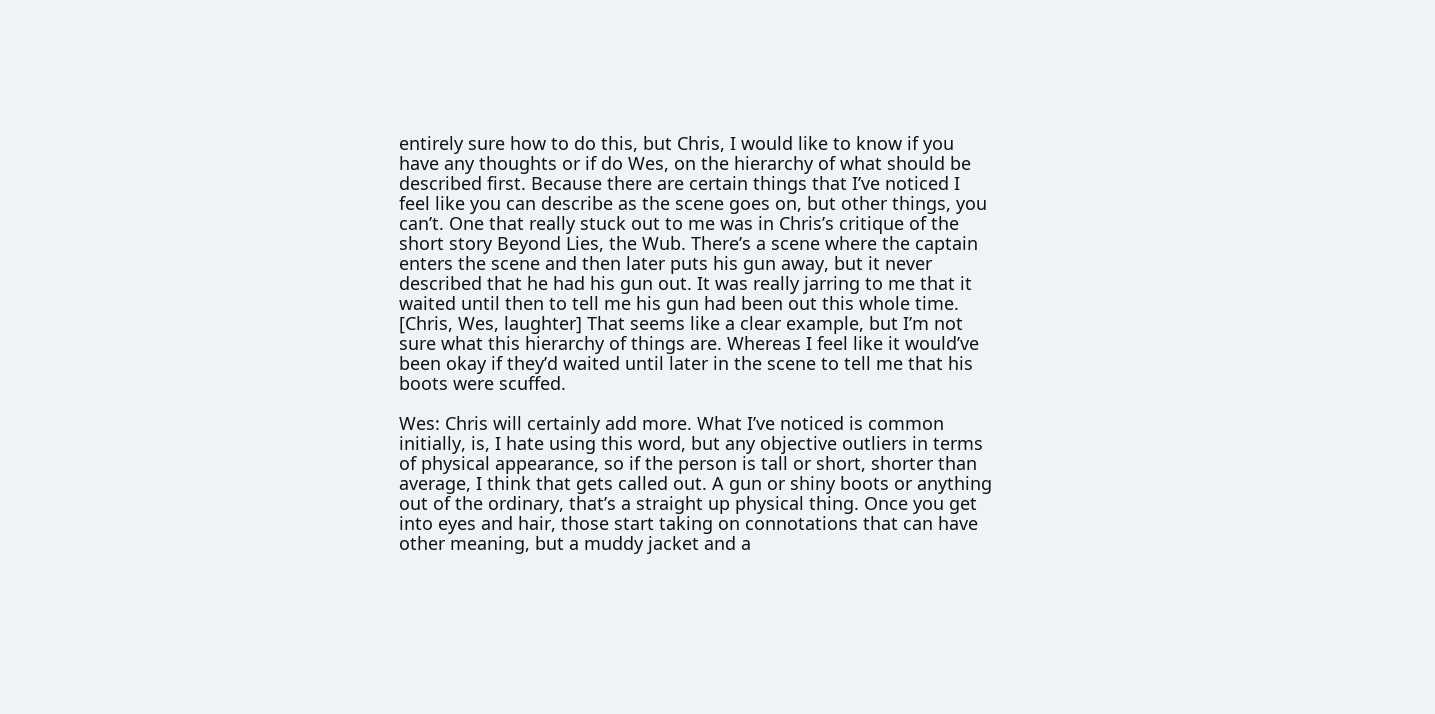entirely sure how to do this, but Chris, I would like to know if you have any thoughts or if do Wes, on the hierarchy of what should be described first. Because there are certain things that I’ve noticed I feel like you can describe as the scene goes on, but other things, you can’t. One that really stuck out to me was in Chris’s critique of the short story Beyond Lies, the Wub. There’s a scene where the captain enters the scene and then later puts his gun away, but it never described that he had his gun out. It was really jarring to me that it waited until then to tell me his gun had been out this whole time. [Chris, Wes, laughter] That seems like a clear example, but I’m not sure what this hierarchy of things are. Whereas I feel like it would’ve been okay if they’d waited until later in the scene to tell me that his boots were scuffed.

Wes: Chris will certainly add more. What I’ve noticed is common initially, is, I hate using this word, but any objective outliers in terms of physical appearance, so if the person is tall or short, shorter than average, I think that gets called out. A gun or shiny boots or anything out of the ordinary, that’s a straight up physical thing. Once you get into eyes and hair, those start taking on connotations that can have other meaning, but a muddy jacket and a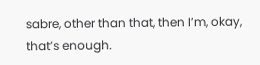sabre, other than that, then I’m, okay, that’s enough.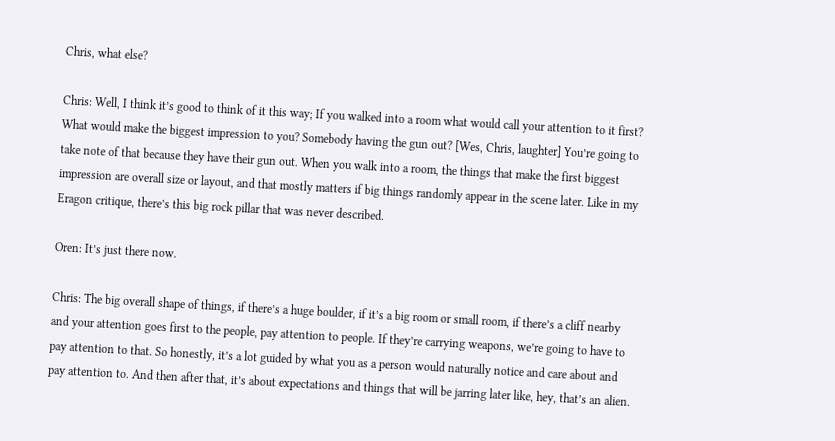Chris, what else?

Chris: Well, I think it’s good to think of it this way; If you walked into a room what would call your attention to it first? What would make the biggest impression to you? Somebody having the gun out? [Wes, Chris, laughter] You’re going to take note of that because they have their gun out. When you walk into a room, the things that make the first biggest impression are overall size or layout, and that mostly matters if big things randomly appear in the scene later. Like in my Eragon critique, there’s this big rock pillar that was never described.

Oren: It’s just there now.

Chris: The big overall shape of things, if there’s a huge boulder, if it’s a big room or small room, if there’s a cliff nearby and your attention goes first to the people, pay attention to people. If they’re carrying weapons, we’re going to have to pay attention to that. So honestly, it’s a lot guided by what you as a person would naturally notice and care about and pay attention to. And then after that, it’s about expectations and things that will be jarring later like, hey, that’s an alien.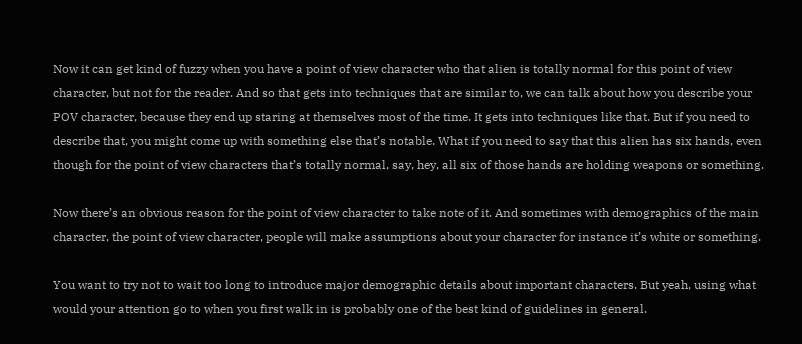Now it can get kind of fuzzy when you have a point of view character who that alien is totally normal for this point of view character, but not for the reader. And so that gets into techniques that are similar to, we can talk about how you describe your POV character, because they end up staring at themselves most of the time. It gets into techniques like that. But if you need to describe that, you might come up with something else that’s notable. What if you need to say that this alien has six hands, even though for the point of view characters that’s totally normal, say, hey, all six of those hands are holding weapons or something.

Now there’s an obvious reason for the point of view character to take note of it. And sometimes with demographics of the main character, the point of view character, people will make assumptions about your character for instance it’s white or something.

You want to try not to wait too long to introduce major demographic details about important characters. But yeah, using what would your attention go to when you first walk in is probably one of the best kind of guidelines in general.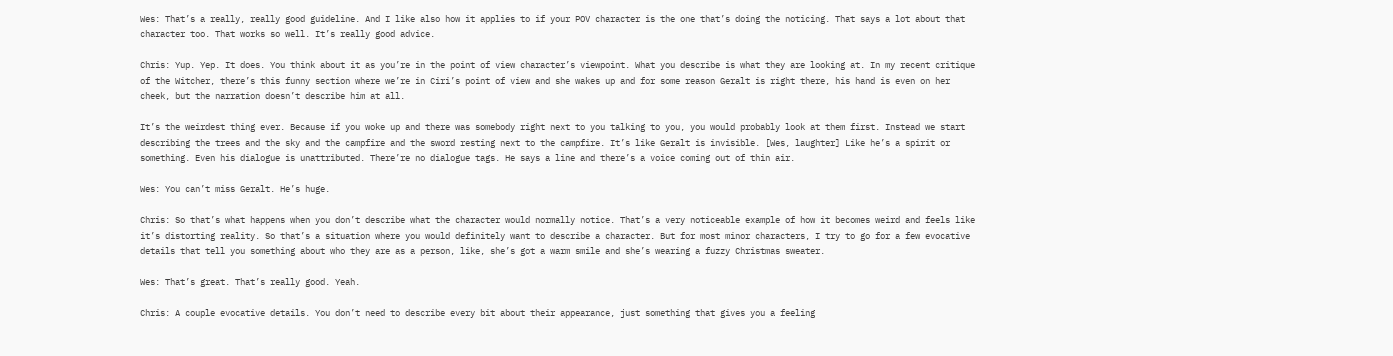Wes: That’s a really, really good guideline. And I like also how it applies to if your POV character is the one that’s doing the noticing. That says a lot about that character too. That works so well. It’s really good advice.

Chris: Yup. Yep. It does. You think about it as you’re in the point of view character’s viewpoint. What you describe is what they are looking at. In my recent critique of the Witcher, there’s this funny section where we’re in Ciri’s point of view and she wakes up and for some reason Geralt is right there, his hand is even on her cheek, but the narration doesn’t describe him at all.

It’s the weirdest thing ever. Because if you woke up and there was somebody right next to you talking to you, you would probably look at them first. Instead we start describing the trees and the sky and the campfire and the sword resting next to the campfire. It’s like Geralt is invisible. [Wes, laughter] Like he’s a spirit or something. Even his dialogue is unattributed. There’re no dialogue tags. He says a line and there’s a voice coming out of thin air.

Wes: You can’t miss Geralt. He’s huge.

Chris: So that’s what happens when you don’t describe what the character would normally notice. That’s a very noticeable example of how it becomes weird and feels like it’s distorting reality. So that’s a situation where you would definitely want to describe a character. But for most minor characters, I try to go for a few evocative details that tell you something about who they are as a person, like, she’s got a warm smile and she’s wearing a fuzzy Christmas sweater.

Wes: That’s great. That’s really good. Yeah.

Chris: A couple evocative details. You don’t need to describe every bit about their appearance, just something that gives you a feeling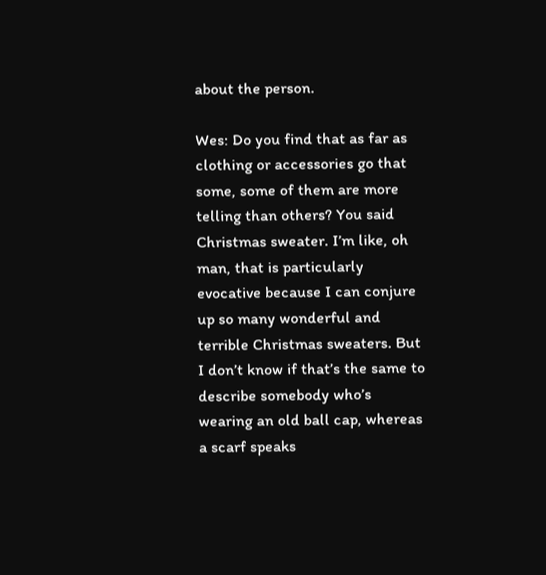about the person.

Wes: Do you find that as far as clothing or accessories go that some, some of them are more telling than others? You said Christmas sweater. I’m like, oh man, that is particularly evocative because I can conjure up so many wonderful and terrible Christmas sweaters. But I don’t know if that’s the same to describe somebody who’s wearing an old ball cap, whereas a scarf speaks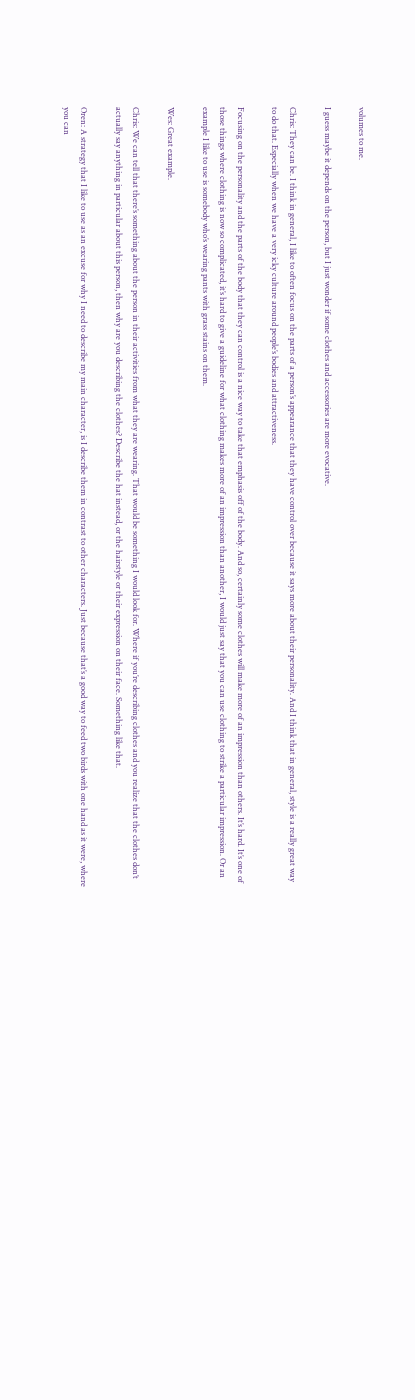volumes to me.

I guess maybe it depends on the person, but I just wonder if some clothes and accessories are more evocative.

Chris: They can be. I think in general, I like to often focus on the parts of a person’s appearance that they have control over because it says more about their personality. And I think that in general, style is a really great way to do that. Especially when we have a very icky culture around people’s bodies and attractiveness.

Focusing on the personality and the parts of the body that they can control is a nice way to take that emphasis off of the body. And so, certainly some clothes will make more of an impression than others. It’s hard. It’s one of those things where clothing is now so complicated, it’s hard to give a guideline for what clothing makes more of an impression than another, I would just say that you can use clothing to strike a particular impression. Or an example I like to use is somebody who’s wearing pants with grass stains on them.

Wes: Great example.

Chris: We can tell that there’s something about the person in their activities from what they are wearing. That would be something I would look for. Where if you’re describing clothes and you realize that the clothes don’t actually say anything in particular about this person, then why are you describing the clothes? Describe the hat instead, or the hairstyle or their expression on their face. Something like that.

Oren: A strategy that I like to use as an excuse for why I need to describe my main character, is I describe them in contrast to other characters. Just because that’s a good way to feed two birds with one hand as it were, where you can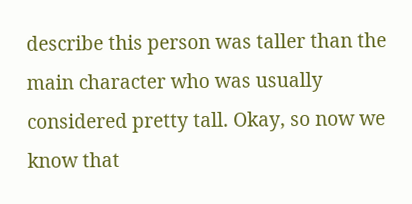describe this person was taller than the main character who was usually considered pretty tall. Okay, so now we know that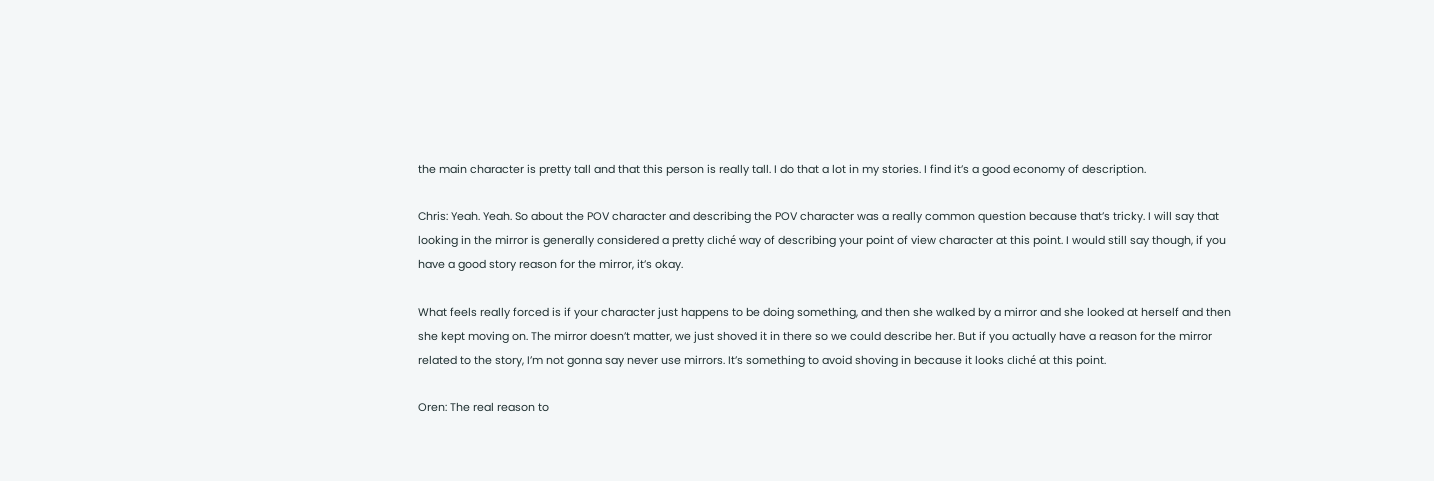the main character is pretty tall and that this person is really tall. I do that a lot in my stories. I find it’s a good economy of description.

Chris: Yeah. Yeah. So about the POV character and describing the POV character was a really common question because that’s tricky. I will say that looking in the mirror is generally considered a pretty cliché way of describing your point of view character at this point. I would still say though, if you have a good story reason for the mirror, it’s okay.

What feels really forced is if your character just happens to be doing something, and then she walked by a mirror and she looked at herself and then she kept moving on. The mirror doesn’t matter, we just shoved it in there so we could describe her. But if you actually have a reason for the mirror related to the story, I’m not gonna say never use mirrors. It’s something to avoid shoving in because it looks cliché at this point.

Oren: The real reason to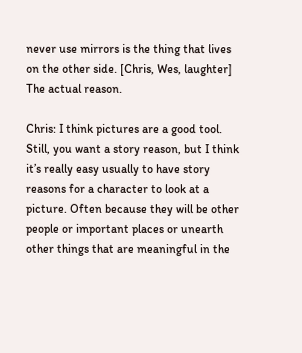never use mirrors is the thing that lives on the other side. [Chris, Wes, laughter] The actual reason.

Chris: I think pictures are a good tool. Still, you want a story reason, but I think it’s really easy usually to have story reasons for a character to look at a picture. Often because they will be other people or important places or unearth other things that are meaningful in the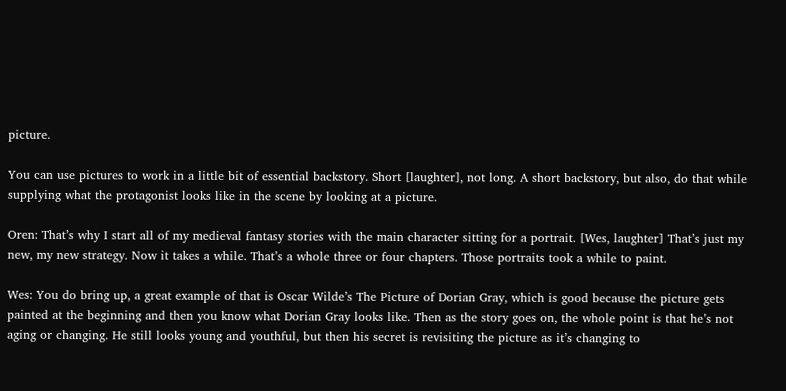picture.

You can use pictures to work in a little bit of essential backstory. Short [laughter], not long. A short backstory, but also, do that while supplying what the protagonist looks like in the scene by looking at a picture.

Oren: That’s why I start all of my medieval fantasy stories with the main character sitting for a portrait. [Wes, laughter] That’s just my new, my new strategy. Now it takes a while. That’s a whole three or four chapters. Those portraits took a while to paint.

Wes: You do bring up, a great example of that is Oscar Wilde’s The Picture of Dorian Gray, which is good because the picture gets painted at the beginning and then you know what Dorian Gray looks like. Then as the story goes on, the whole point is that he’s not aging or changing. He still looks young and youthful, but then his secret is revisiting the picture as it’s changing to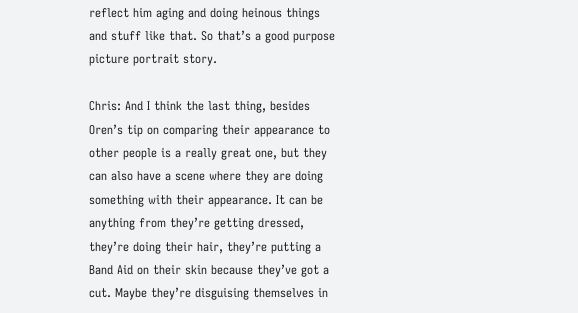reflect him aging and doing heinous things and stuff like that. So that’s a good purpose picture portrait story.

Chris: And I think the last thing, besides Oren’s tip on comparing their appearance to other people is a really great one, but they can also have a scene where they are doing something with their appearance. It can be anything from they’re getting dressed, they’re doing their hair, they’re putting a Band Aid on their skin because they’ve got a cut. Maybe they’re disguising themselves in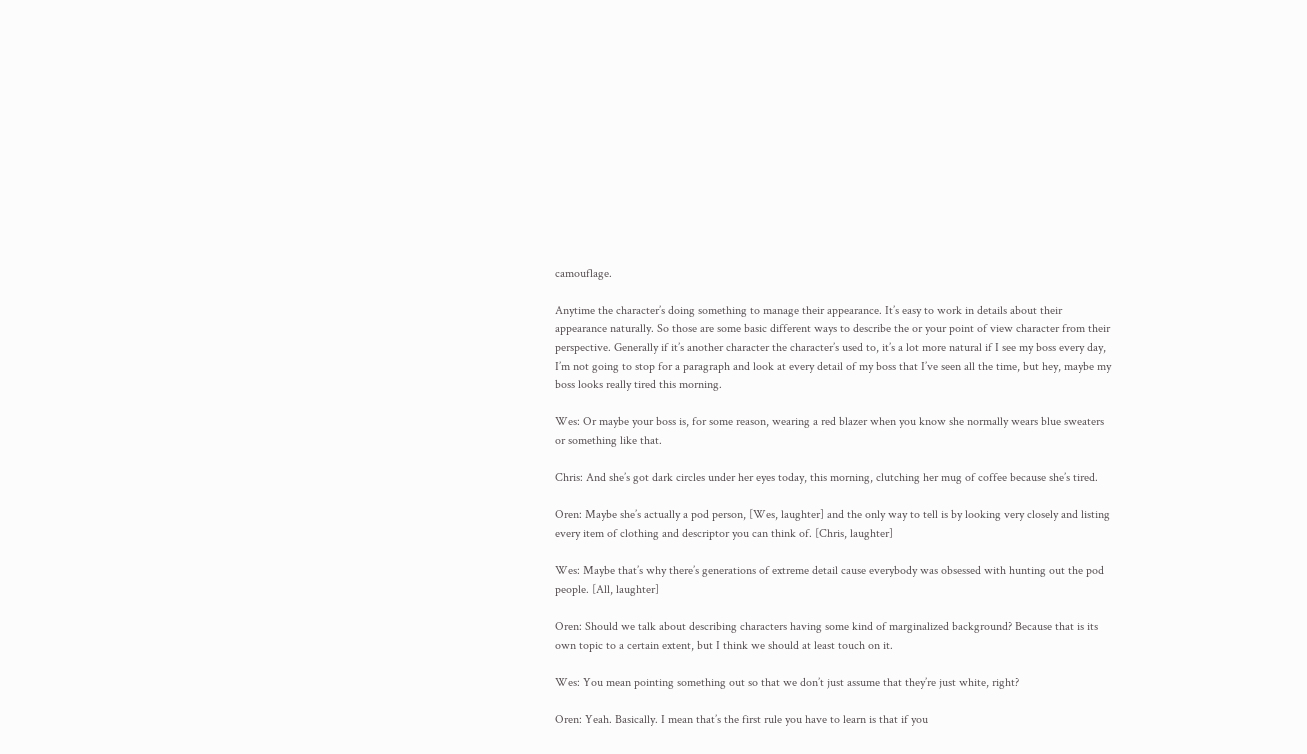camouflage.

Anytime the character’s doing something to manage their appearance. It’s easy to work in details about their appearance naturally. So those are some basic different ways to describe the or your point of view character from their perspective. Generally if it’s another character the character’s used to, it’s a lot more natural if I see my boss every day, I’m not going to stop for a paragraph and look at every detail of my boss that I’ve seen all the time, but hey, maybe my boss looks really tired this morning.

Wes: Or maybe your boss is, for some reason, wearing a red blazer when you know she normally wears blue sweaters or something like that.

Chris: And she’s got dark circles under her eyes today, this morning, clutching her mug of coffee because she’s tired.

Oren: Maybe she’s actually a pod person, [Wes, laughter] and the only way to tell is by looking very closely and listing every item of clothing and descriptor you can think of. [Chris, laughter]

Wes: Maybe that’s why there’s generations of extreme detail cause everybody was obsessed with hunting out the pod people. [All, laughter]

Oren: Should we talk about describing characters having some kind of marginalized background? Because that is its own topic to a certain extent, but I think we should at least touch on it.

Wes: You mean pointing something out so that we don’t just assume that they’re just white, right?

Oren: Yeah. Basically. I mean that’s the first rule you have to learn is that if you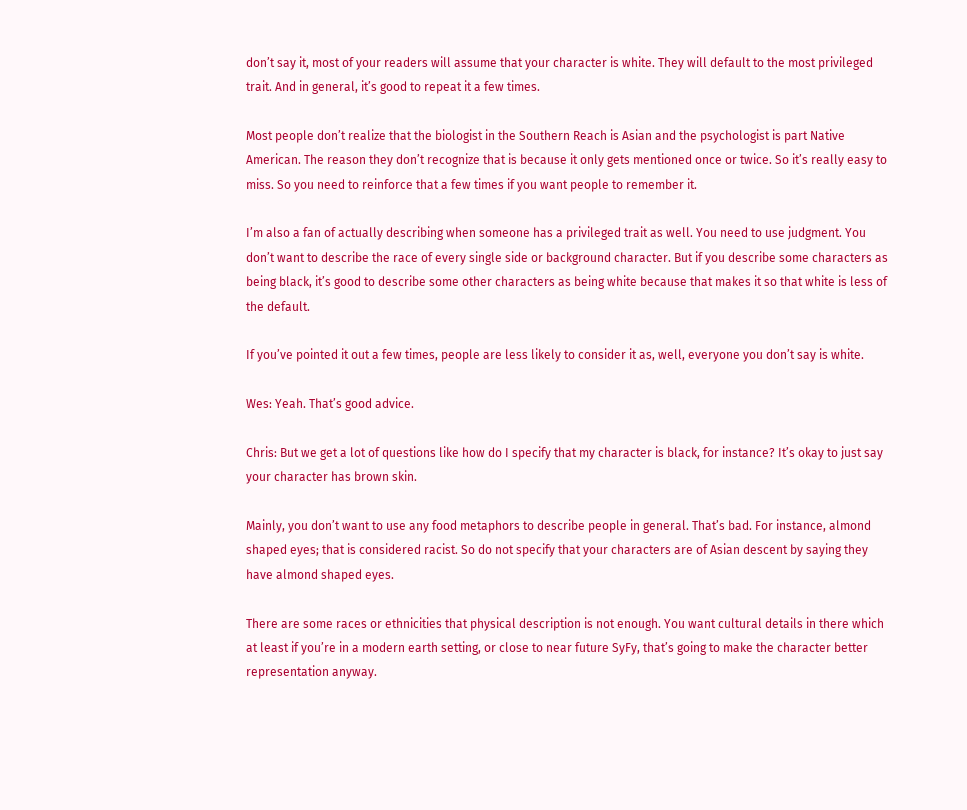don’t say it, most of your readers will assume that your character is white. They will default to the most privileged trait. And in general, it’s good to repeat it a few times.

Most people don’t realize that the biologist in the Southern Reach is Asian and the psychologist is part Native American. The reason they don’t recognize that is because it only gets mentioned once or twice. So it’s really easy to miss. So you need to reinforce that a few times if you want people to remember it.

I’m also a fan of actually describing when someone has a privileged trait as well. You need to use judgment. You don’t want to describe the race of every single side or background character. But if you describe some characters as being black, it’s good to describe some other characters as being white because that makes it so that white is less of the default.

If you’ve pointed it out a few times, people are less likely to consider it as, well, everyone you don’t say is white.

Wes: Yeah. That’s good advice.

Chris: But we get a lot of questions like how do I specify that my character is black, for instance? It’s okay to just say your character has brown skin.

Mainly, you don’t want to use any food metaphors to describe people in general. That’s bad. For instance, almond shaped eyes; that is considered racist. So do not specify that your characters are of Asian descent by saying they have almond shaped eyes.

There are some races or ethnicities that physical description is not enough. You want cultural details in there which at least if you’re in a modern earth setting, or close to near future SyFy, that’s going to make the character better representation anyway.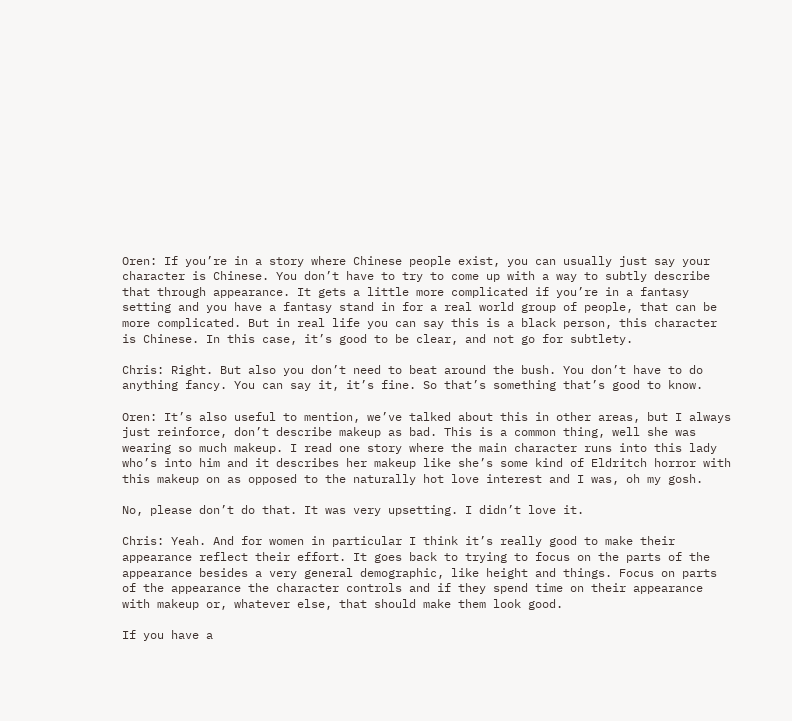Oren: If you’re in a story where Chinese people exist, you can usually just say your character is Chinese. You don’t have to try to come up with a way to subtly describe that through appearance. It gets a little more complicated if you’re in a fantasy setting and you have a fantasy stand in for a real world group of people, that can be more complicated. But in real life you can say this is a black person, this character is Chinese. In this case, it’s good to be clear, and not go for subtlety.

Chris: Right. But also you don’t need to beat around the bush. You don’t have to do anything fancy. You can say it, it’s fine. So that’s something that’s good to know.

Oren: It’s also useful to mention, we’ve talked about this in other areas, but I always just reinforce, don’t describe makeup as bad. This is a common thing, well she was wearing so much makeup. I read one story where the main character runs into this lady who’s into him and it describes her makeup like she’s some kind of Eldritch horror with this makeup on as opposed to the naturally hot love interest and I was, oh my gosh.

No, please don’t do that. It was very upsetting. I didn’t love it.

Chris: Yeah. And for women in particular I think it’s really good to make their appearance reflect their effort. It goes back to trying to focus on the parts of the appearance besides a very general demographic, like height and things. Focus on parts of the appearance the character controls and if they spend time on their appearance with makeup or, whatever else, that should make them look good.

If you have a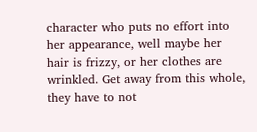character who puts no effort into her appearance, well maybe her hair is frizzy, or her clothes are wrinkled. Get away from this whole, they have to not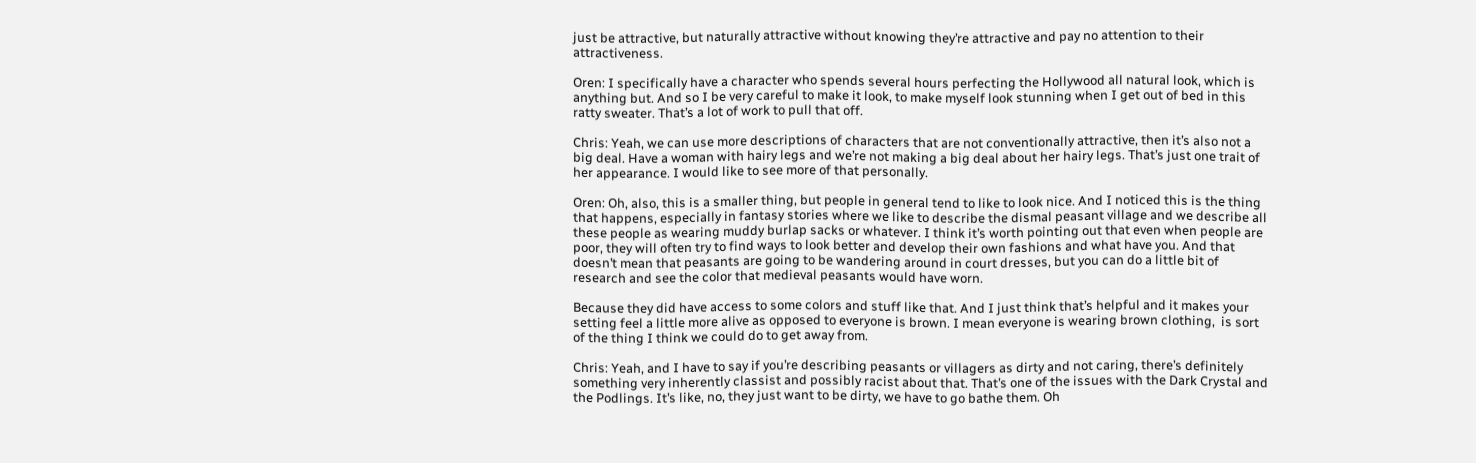just be attractive, but naturally attractive without knowing they’re attractive and pay no attention to their attractiveness.

Oren: I specifically have a character who spends several hours perfecting the Hollywood all natural look, which is anything but. And so I be very careful to make it look, to make myself look stunning when I get out of bed in this ratty sweater. That’s a lot of work to pull that off.

Chris: Yeah, we can use more descriptions of characters that are not conventionally attractive, then it’s also not a big deal. Have a woman with hairy legs and we’re not making a big deal about her hairy legs. That’s just one trait of her appearance. I would like to see more of that personally.

Oren: Oh, also, this is a smaller thing, but people in general tend to like to look nice. And I noticed this is the thing that happens, especially in fantasy stories where we like to describe the dismal peasant village and we describe all these people as wearing muddy burlap sacks or whatever. I think it’s worth pointing out that even when people are poor, they will often try to find ways to look better and develop their own fashions and what have you. And that doesn’t mean that peasants are going to be wandering around in court dresses, but you can do a little bit of research and see the color that medieval peasants would have worn.

Because they did have access to some colors and stuff like that. And I just think that’s helpful and it makes your setting feel a little more alive as opposed to everyone is brown. I mean everyone is wearing brown clothing,  is sort of the thing I think we could do to get away from.

Chris: Yeah, and I have to say if you’re describing peasants or villagers as dirty and not caring, there’s definitely something very inherently classist and possibly racist about that. That’s one of the issues with the Dark Crystal and the Podlings. It’s like, no, they just want to be dirty, we have to go bathe them. Oh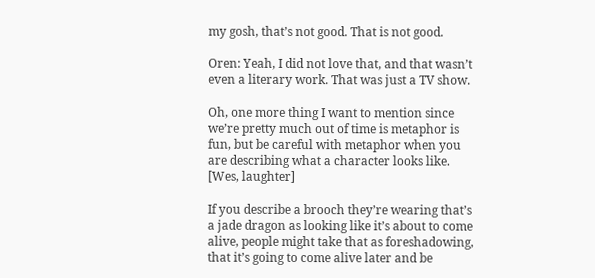my gosh, that’s not good. That is not good.

Oren: Yeah, I did not love that, and that wasn’t even a literary work. That was just a TV show.

Oh, one more thing I want to mention since we’re pretty much out of time is metaphor is fun, but be careful with metaphor when you are describing what a character looks like. [Wes, laughter]

If you describe a brooch they’re wearing that’s a jade dragon as looking like it’s about to come alive, people might take that as foreshadowing, that it’s going to come alive later and be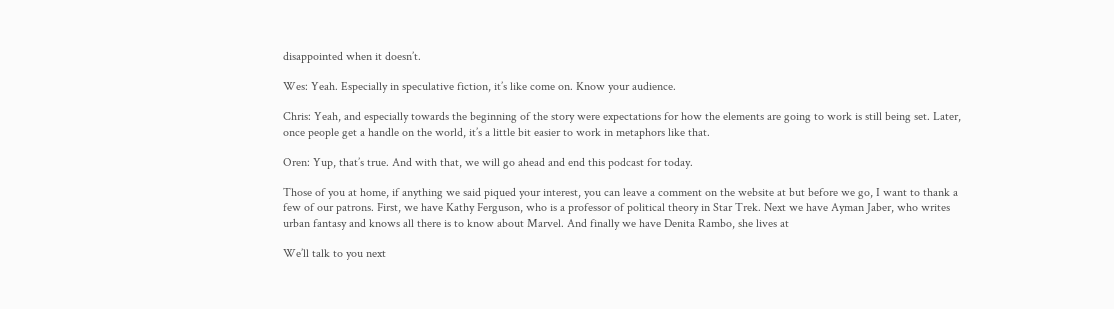disappointed when it doesn’t.

Wes: Yeah. Especially in speculative fiction, it’s like come on. Know your audience.

Chris: Yeah, and especially towards the beginning of the story were expectations for how the elements are going to work is still being set. Later, once people get a handle on the world, it’s a little bit easier to work in metaphors like that.

Oren: Yup, that’s true. And with that, we will go ahead and end this podcast for today.

Those of you at home, if anything we said piqued your interest, you can leave a comment on the website at but before we go, I want to thank a few of our patrons. First, we have Kathy Ferguson, who is a professor of political theory in Star Trek. Next we have Ayman Jaber, who writes urban fantasy and knows all there is to know about Marvel. And finally we have Denita Rambo, she lives at

We’ll talk to you next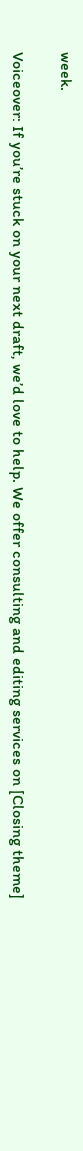week.

Voiceover: If you’re stuck on your next draft, we’d love to help. We offer consulting and editing services on [Closing theme]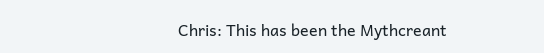Chris: This has been the Mythcreant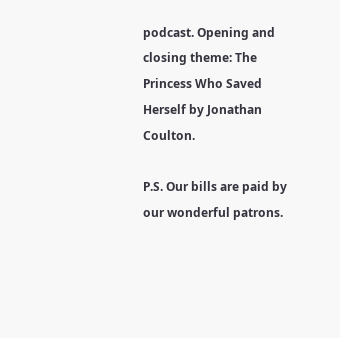podcast. Opening and closing theme: The Princess Who Saved Herself by Jonathan Coulton.

P.S. Our bills are paid by our wonderful patrons.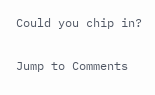Could you chip in?

Jump to Comments